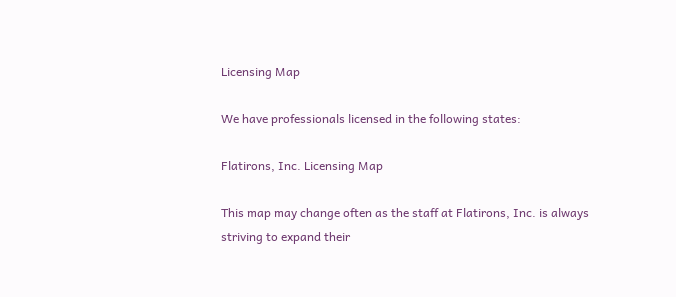Licensing Map

We have professionals licensed in the following states:

Flatirons, Inc. Licensing Map

This map may change often as the staff at Flatirons, Inc. is always striving to expand their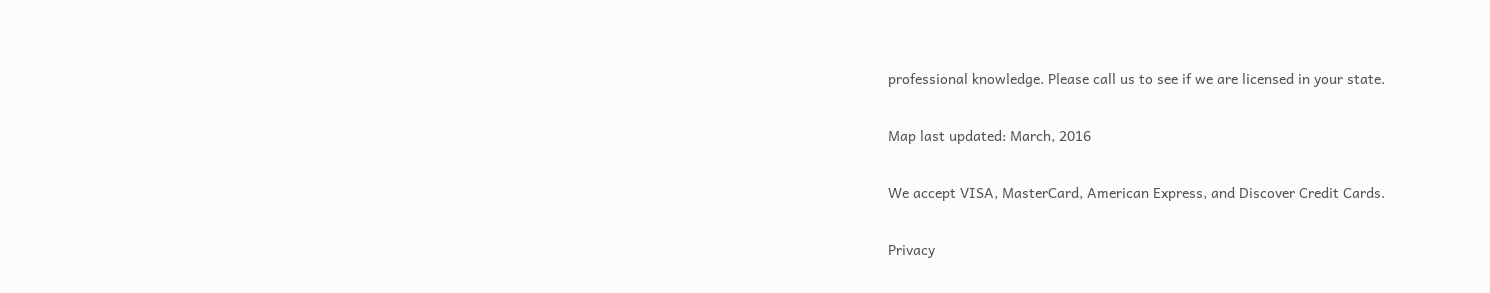professional knowledge. Please call us to see if we are licensed in your state.

Map last updated: March, 2016

We accept VISA, MasterCard, American Express, and Discover Credit Cards.

Privacy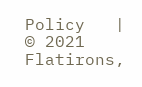Policy   |   © 2021 Flatirons,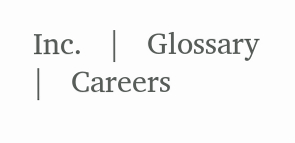Inc.   |   Glossary   |   Careers